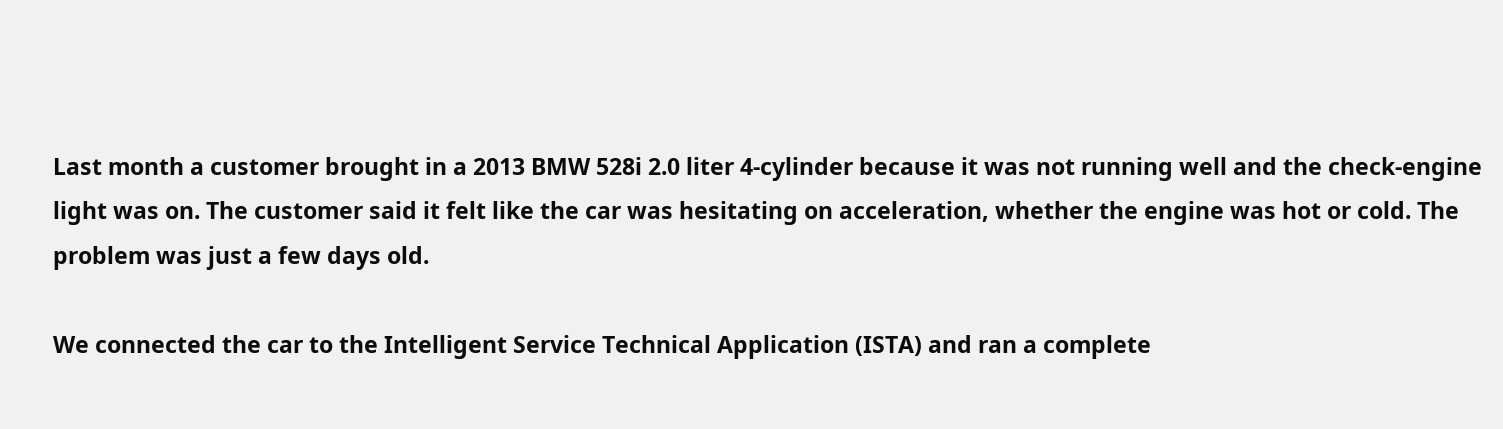Last month a customer brought in a 2013 BMW 528i 2.0 liter 4-cylinder because it was not running well and the check-engine light was on. The customer said it felt like the car was hesitating on acceleration, whether the engine was hot or cold. The problem was just a few days old.

We connected the car to the Intelligent Service Technical Application (ISTA) and ran a complete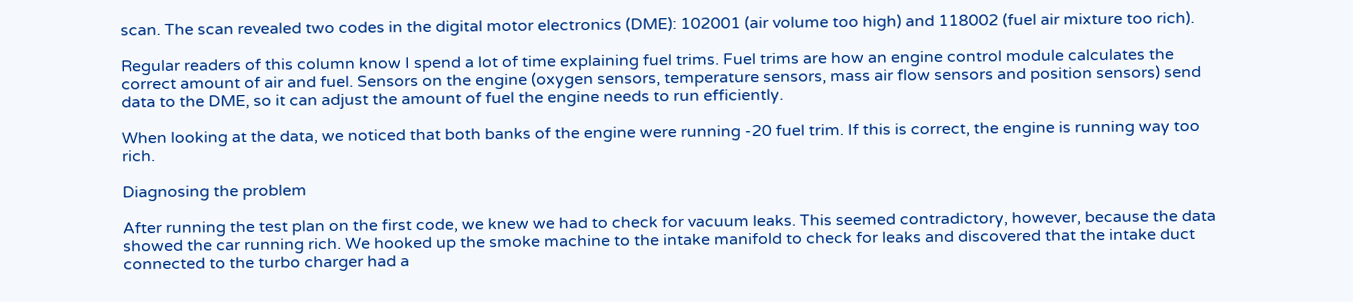scan. The scan revealed two codes in the digital motor electronics (DME): 102001 (air volume too high) and 118002 (fuel air mixture too rich).

Regular readers of this column know I spend a lot of time explaining fuel trims. Fuel trims are how an engine control module calculates the correct amount of air and fuel. Sensors on the engine (oxygen sensors, temperature sensors, mass air flow sensors and position sensors) send data to the DME, so it can adjust the amount of fuel the engine needs to run efficiently.

When looking at the data, we noticed that both banks of the engine were running -20 fuel trim. If this is correct, the engine is running way too rich.

Diagnosing the problem

After running the test plan on the first code, we knew we had to check for vacuum leaks. This seemed contradictory, however, because the data showed the car running rich. We hooked up the smoke machine to the intake manifold to check for leaks and discovered that the intake duct connected to the turbo charger had a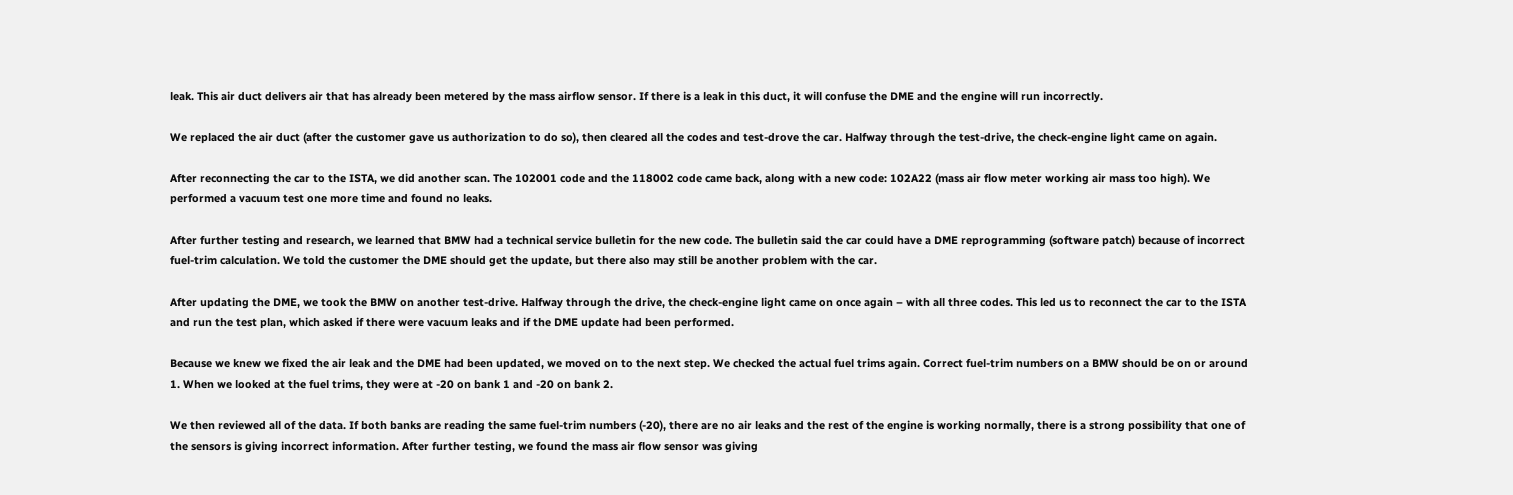leak. This air duct delivers air that has already been metered by the mass airflow sensor. If there is a leak in this duct, it will confuse the DME and the engine will run incorrectly.

We replaced the air duct (after the customer gave us authorization to do so), then cleared all the codes and test-drove the car. Halfway through the test-drive, the check-engine light came on again.

After reconnecting the car to the ISTA, we did another scan. The 102001 code and the 118002 code came back, along with a new code: 102A22 (mass air flow meter working air mass too high). We performed a vacuum test one more time and found no leaks.

After further testing and research, we learned that BMW had a technical service bulletin for the new code. The bulletin said the car could have a DME reprogramming (software patch) because of incorrect fuel-trim calculation. We told the customer the DME should get the update, but there also may still be another problem with the car.

After updating the DME, we took the BMW on another test-drive. Halfway through the drive, the check-engine light came on once again – with all three codes. This led us to reconnect the car to the ISTA and run the test plan, which asked if there were vacuum leaks and if the DME update had been performed.

Because we knew we fixed the air leak and the DME had been updated, we moved on to the next step. We checked the actual fuel trims again. Correct fuel-trim numbers on a BMW should be on or around 1. When we looked at the fuel trims, they were at -20 on bank 1 and -20 on bank 2.

We then reviewed all of the data. If both banks are reading the same fuel-trim numbers (-20), there are no air leaks and the rest of the engine is working normally, there is a strong possibility that one of the sensors is giving incorrect information. After further testing, we found the mass air flow sensor was giving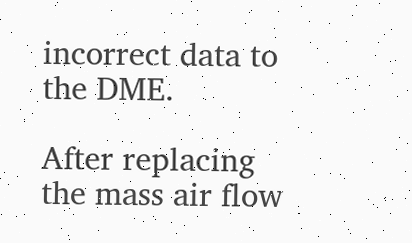incorrect data to the DME.

After replacing the mass air flow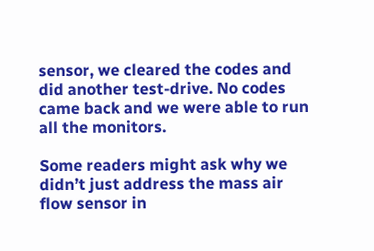sensor, we cleared the codes and did another test-drive. No codes came back and we were able to run all the monitors.

Some readers might ask why we didn’t just address the mass air flow sensor in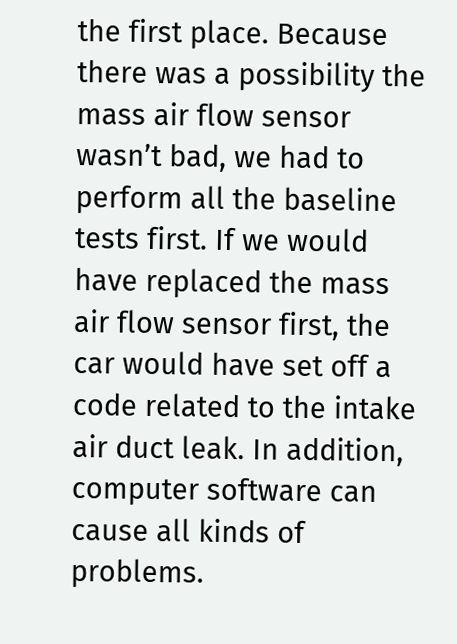the first place. Because there was a possibility the mass air flow sensor wasn’t bad, we had to perform all the baseline tests first. If we would have replaced the mass air flow sensor first, the car would have set off a code related to the intake air duct leak. In addition, computer software can cause all kinds of problems.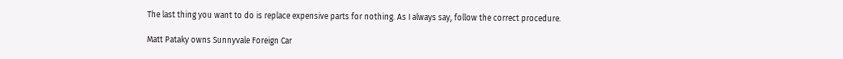The last thing you want to do is replace expensive parts for nothing. As I always say, follow the correct procedure.

Matt Pataky owns Sunnyvale Foreign Car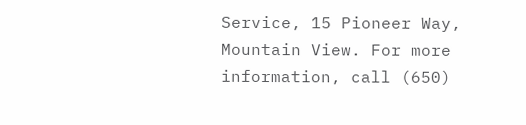Service, 15 Pioneer Way, Mountain View. For more information, call (650)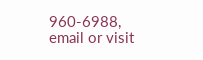960-6988, email or visit